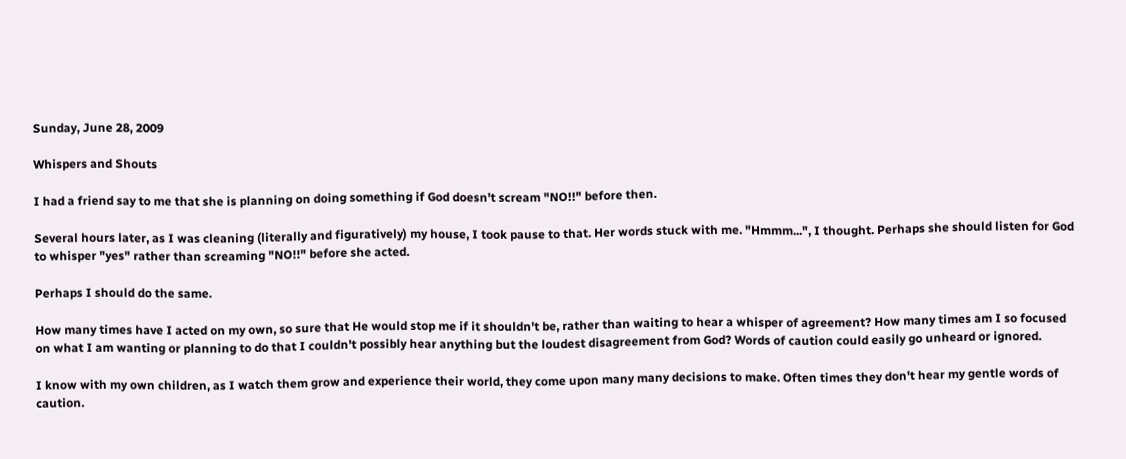Sunday, June 28, 2009

Whispers and Shouts

I had a friend say to me that she is planning on doing something if God doesn't scream "NO!!" before then.

Several hours later, as I was cleaning (literally and figuratively) my house, I took pause to that. Her words stuck with me. "Hmmm...", I thought. Perhaps she should listen for God to whisper "yes" rather than screaming "NO!!" before she acted.

Perhaps I should do the same.

How many times have I acted on my own, so sure that He would stop me if it shouldn't be, rather than waiting to hear a whisper of agreement? How many times am I so focused on what I am wanting or planning to do that I couldn't possibly hear anything but the loudest disagreement from God? Words of caution could easily go unheard or ignored.

I know with my own children, as I watch them grow and experience their world, they come upon many many decisions to make. Often times they don't hear my gentle words of caution.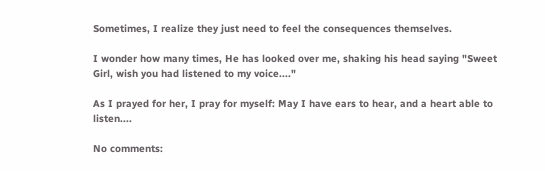Sometimes, I realize they just need to feel the consequences themselves.

I wonder how many times, He has looked over me, shaking his head saying "Sweet Girl, wish you had listened to my voice...."

As I prayed for her, I pray for myself: May I have ears to hear, and a heart able to listen....

No comments: